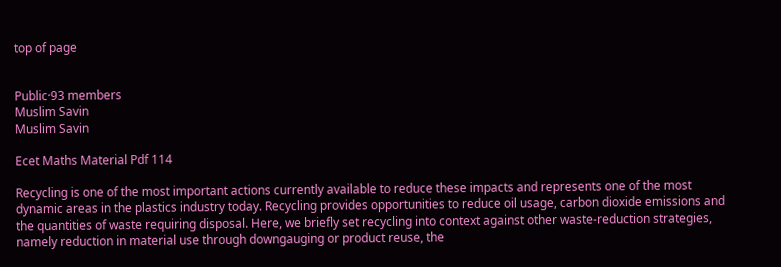top of page


Public·93 members
Muslim Savin
Muslim Savin

Ecet Maths Material Pdf 114

Recycling is one of the most important actions currently available to reduce these impacts and represents one of the most dynamic areas in the plastics industry today. Recycling provides opportunities to reduce oil usage, carbon dioxide emissions and the quantities of waste requiring disposal. Here, we briefly set recycling into context against other waste-reduction strategies, namely reduction in material use through downgauging or product reuse, the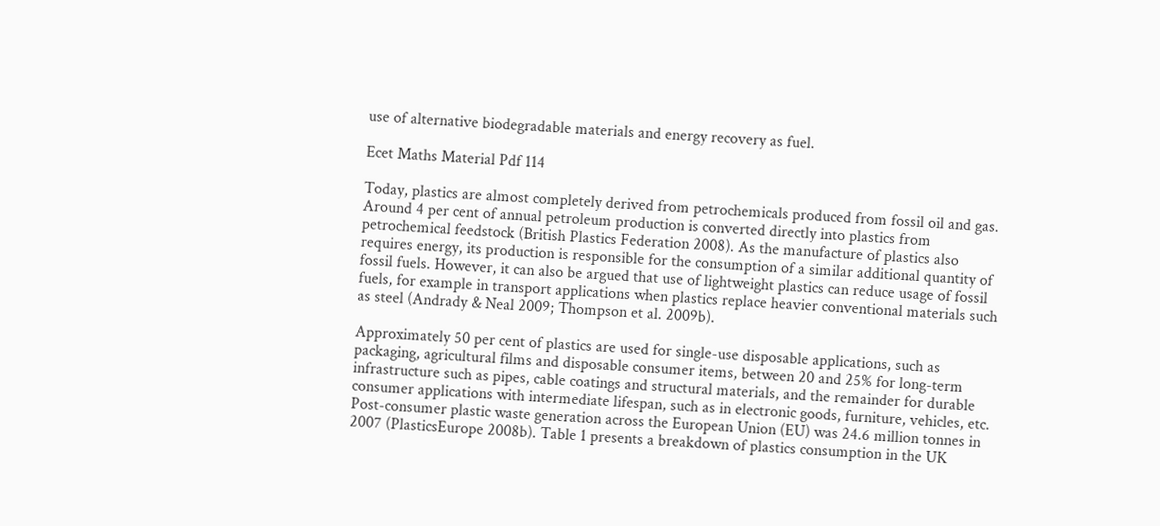use of alternative biodegradable materials and energy recovery as fuel.

Ecet Maths Material Pdf 114

Today, plastics are almost completely derived from petrochemicals produced from fossil oil and gas. Around 4 per cent of annual petroleum production is converted directly into plastics from petrochemical feedstock (British Plastics Federation 2008). As the manufacture of plastics also requires energy, its production is responsible for the consumption of a similar additional quantity of fossil fuels. However, it can also be argued that use of lightweight plastics can reduce usage of fossil fuels, for example in transport applications when plastics replace heavier conventional materials such as steel (Andrady & Neal 2009; Thompson et al. 2009b).

Approximately 50 per cent of plastics are used for single-use disposable applications, such as packaging, agricultural films and disposable consumer items, between 20 and 25% for long-term infrastructure such as pipes, cable coatings and structural materials, and the remainder for durable consumer applications with intermediate lifespan, such as in electronic goods, furniture, vehicles, etc. Post-consumer plastic waste generation across the European Union (EU) was 24.6 million tonnes in 2007 (PlasticsEurope 2008b). Table 1 presents a breakdown of plastics consumption in the UK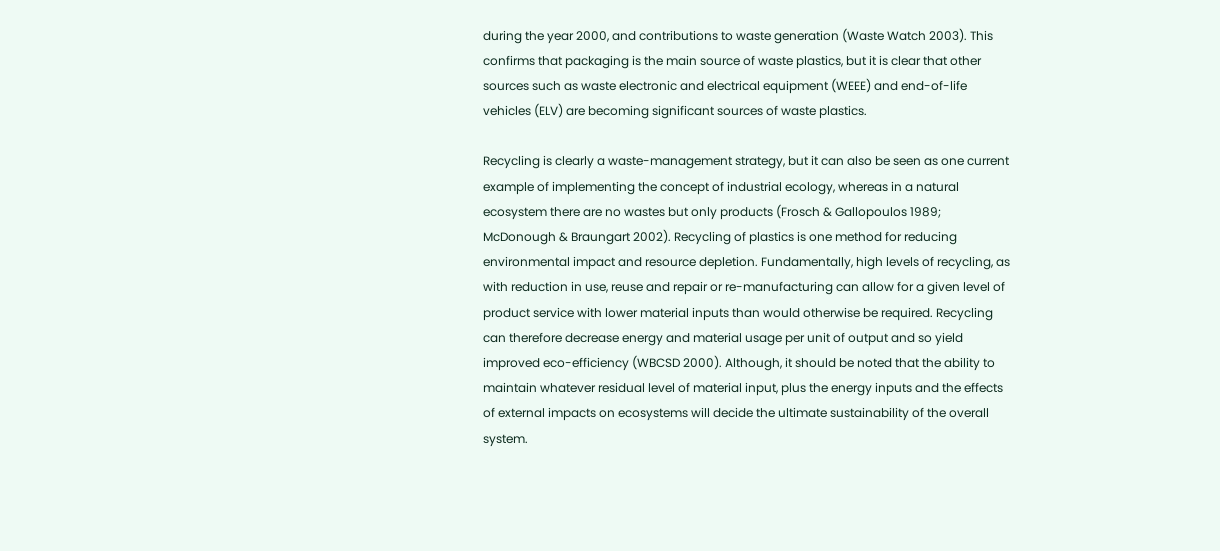during the year 2000, and contributions to waste generation (Waste Watch 2003). This confirms that packaging is the main source of waste plastics, but it is clear that other sources such as waste electronic and electrical equipment (WEEE) and end-of-life vehicles (ELV) are becoming significant sources of waste plastics.

Recycling is clearly a waste-management strategy, but it can also be seen as one current example of implementing the concept of industrial ecology, whereas in a natural ecosystem there are no wastes but only products (Frosch & Gallopoulos 1989; McDonough & Braungart 2002). Recycling of plastics is one method for reducing environmental impact and resource depletion. Fundamentally, high levels of recycling, as with reduction in use, reuse and repair or re-manufacturing can allow for a given level of product service with lower material inputs than would otherwise be required. Recycling can therefore decrease energy and material usage per unit of output and so yield improved eco-efficiency (WBCSD 2000). Although, it should be noted that the ability to maintain whatever residual level of material input, plus the energy inputs and the effects of external impacts on ecosystems will decide the ultimate sustainability of the overall system.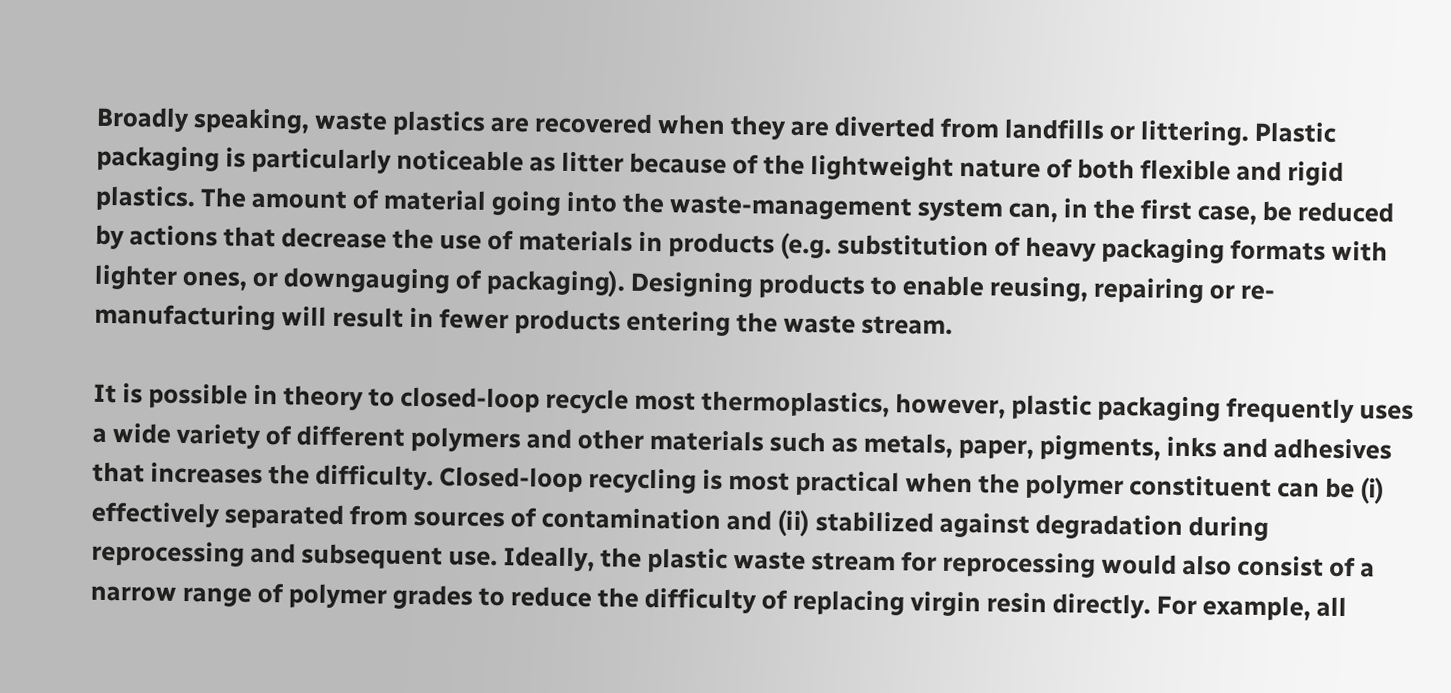Broadly speaking, waste plastics are recovered when they are diverted from landfills or littering. Plastic packaging is particularly noticeable as litter because of the lightweight nature of both flexible and rigid plastics. The amount of material going into the waste-management system can, in the first case, be reduced by actions that decrease the use of materials in products (e.g. substitution of heavy packaging formats with lighter ones, or downgauging of packaging). Designing products to enable reusing, repairing or re-manufacturing will result in fewer products entering the waste stream.

It is possible in theory to closed-loop recycle most thermoplastics, however, plastic packaging frequently uses a wide variety of different polymers and other materials such as metals, paper, pigments, inks and adhesives that increases the difficulty. Closed-loop recycling is most practical when the polymer constituent can be (i) effectively separated from sources of contamination and (ii) stabilized against degradation during reprocessing and subsequent use. Ideally, the plastic waste stream for reprocessing would also consist of a narrow range of polymer grades to reduce the difficulty of replacing virgin resin directly. For example, all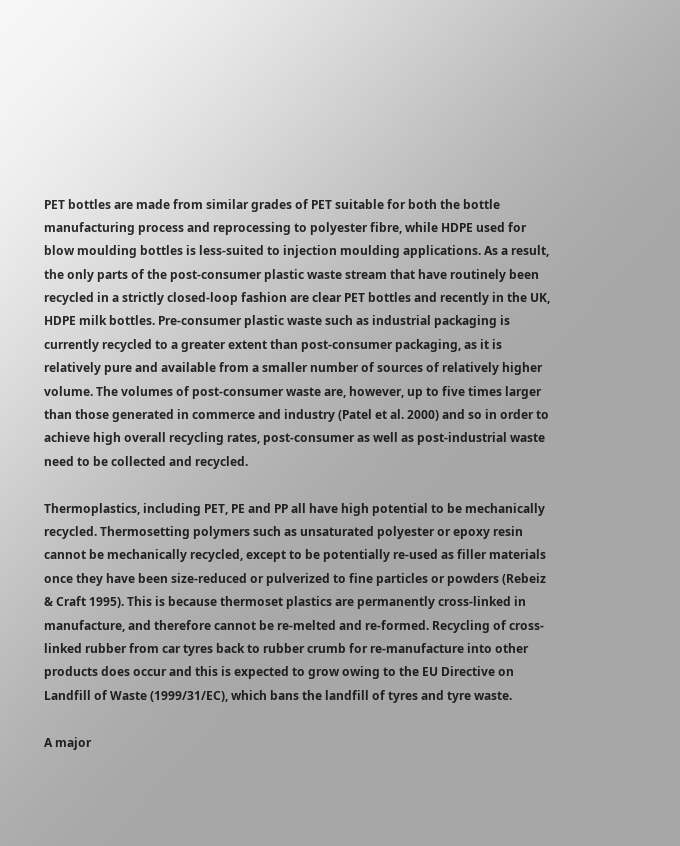PET bottles are made from similar grades of PET suitable for both the bottle manufacturing process and reprocessing to polyester fibre, while HDPE used for blow moulding bottles is less-suited to injection moulding applications. As a result, the only parts of the post-consumer plastic waste stream that have routinely been recycled in a strictly closed-loop fashion are clear PET bottles and recently in the UK, HDPE milk bottles. Pre-consumer plastic waste such as industrial packaging is currently recycled to a greater extent than post-consumer packaging, as it is relatively pure and available from a smaller number of sources of relatively higher volume. The volumes of post-consumer waste are, however, up to five times larger than those generated in commerce and industry (Patel et al. 2000) and so in order to achieve high overall recycling rates, post-consumer as well as post-industrial waste need to be collected and recycled.

Thermoplastics, including PET, PE and PP all have high potential to be mechanically recycled. Thermosetting polymers such as unsaturated polyester or epoxy resin cannot be mechanically recycled, except to be potentially re-used as filler materials once they have been size-reduced or pulverized to fine particles or powders (Rebeiz & Craft 1995). This is because thermoset plastics are permanently cross-linked in manufacture, and therefore cannot be re-melted and re-formed. Recycling of cross-linked rubber from car tyres back to rubber crumb for re-manufacture into other products does occur and this is expected to grow owing to the EU Directive on Landfill of Waste (1999/31/EC), which bans the landfill of tyres and tyre waste.

A major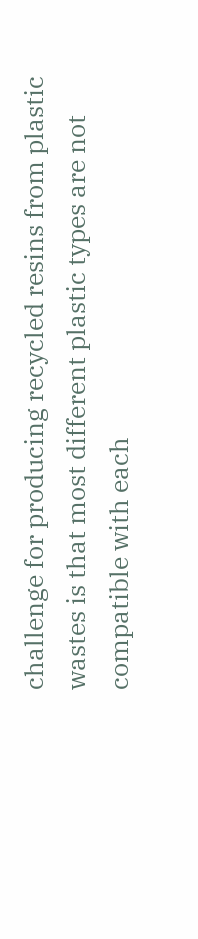challenge for producing recycled resins from plastic wastes is that most different plastic types are not compatible with each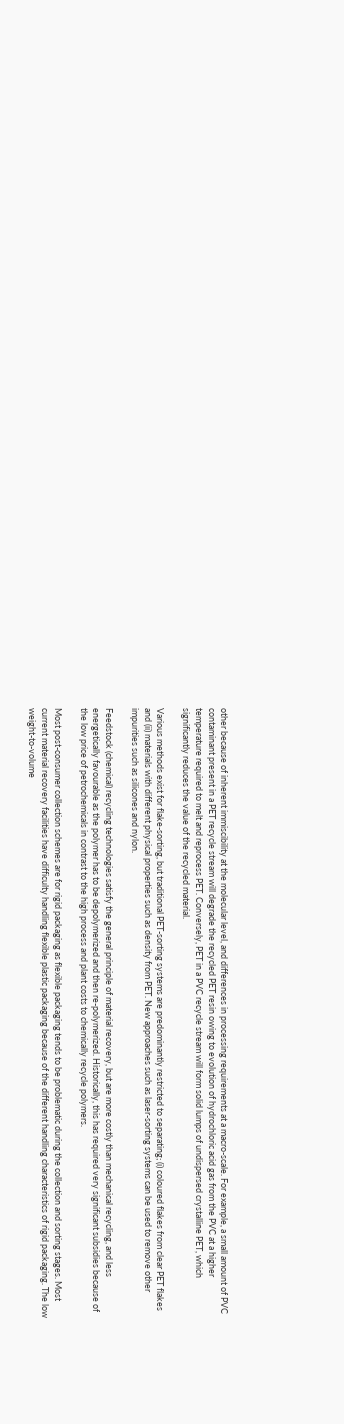other because of inherent immiscibility at the molecular level, and differences in processing requirements at a macro-scale. For example, a small amount of PVC contaminant present in a PET recycle stream will degrade the recycled PET resin owing to evolution of hydrochloric acid gas from the PVC at a higher temperature required to melt and reprocess PET. Conversely, PET in a PVC recycle stream will form solid lumps of undispersed crystalline PET, which significantly reduces the value of the recycled material.

Various methods exist for flake-sorting, but traditional PET-sorting systems are predominantly restricted to separating; (i) coloured flakes from clear PET flakes and (ii) materials with different physical properties such as density from PET. New approaches such as laser-sorting systems can be used to remove other impurities such as silicones and nylon.

Feedstock (chemical) recycling technologies satisfy the general principle of material recovery, but are more costly than mechanical recycling, and less energetically favourable as the polymer has to be depolymerized and then re-polymerized. Historically, this has required very significant subsidies because of the low price of petrochemicals in contrast to the high process and plant costs to chemically recycle polymers.

Most post-consumer collection schemes are for rigid packaging as flexible packaging tends to be problematic during the collection and sorting stages. Most current material recovery facilities have difficulty handling flexible plastic packaging because of the different handling characteristics of rigid packaging. The low weight-to-volume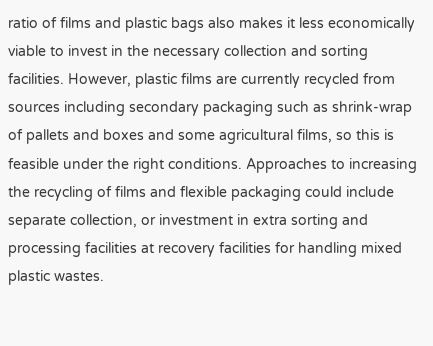ratio of films and plastic bags also makes it less economically viable to invest in the necessary collection and sorting facilities. However, plastic films are currently recycled from sources including secondary packaging such as shrink-wrap of pallets and boxes and some agricultural films, so this is feasible under the right conditions. Approaches to increasing the recycling of films and flexible packaging could include separate collection, or investment in extra sorting and processing facilities at recovery facilities for handling mixed plastic wastes.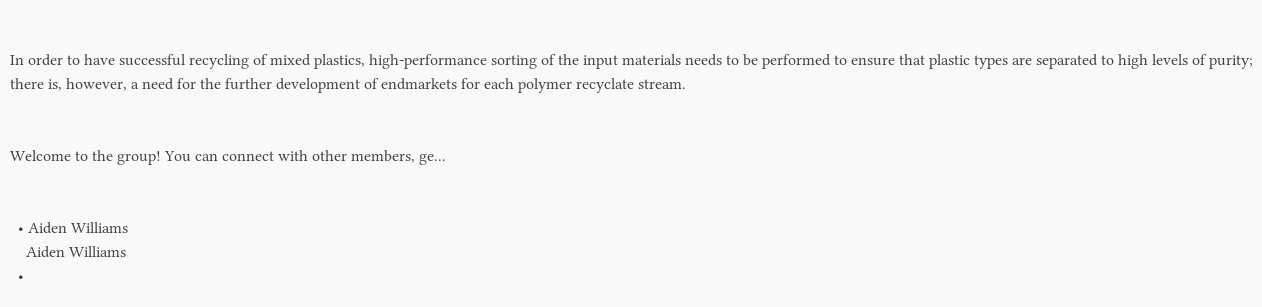In order to have successful recycling of mixed plastics, high-performance sorting of the input materials needs to be performed to ensure that plastic types are separated to high levels of purity; there is, however, a need for the further development of endmarkets for each polymer recyclate stream.


Welcome to the group! You can connect with other members, ge...


  • Aiden Williams
    Aiden Williams
  •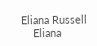Eliana Russell
    Eliana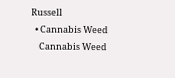Russell
  • Cannabis Weed
    Cannabis Weed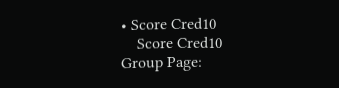• Score Cred10
    Score Cred10
Group Page: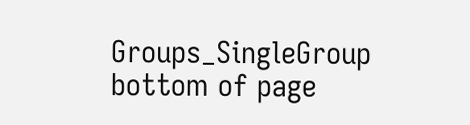Groups_SingleGroup
bottom of page